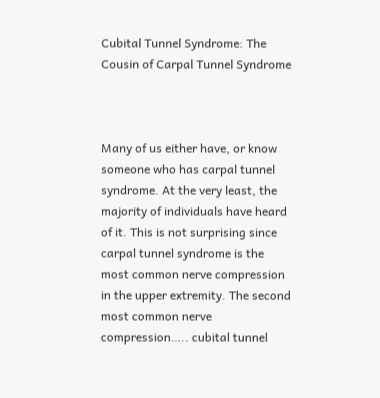Cubital Tunnel Syndrome: The Cousin of Carpal Tunnel Syndrome



Many of us either have, or know someone who has carpal tunnel syndrome. At the very least, the majority of individuals have heard of it. This is not surprising since carpal tunnel syndrome is the most common nerve compression in the upper extremity. The second most common nerve compression….. cubital tunnel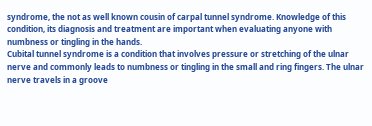syndrome, the not as well known cousin of carpal tunnel syndrome. Knowledge of this condition, its diagnosis and treatment are important when evaluating anyone with numbness or tingling in the hands.
Cubital tunnel syndrome is a condition that involves pressure or stretching of the ulnar nerve and commonly leads to numbness or tingling in the small and ring fingers. The ulnar nerve travels in a groove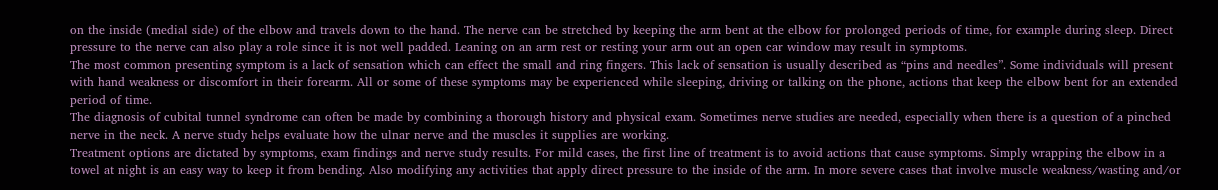on the inside (medial side) of the elbow and travels down to the hand. The nerve can be stretched by keeping the arm bent at the elbow for prolonged periods of time, for example during sleep. Direct pressure to the nerve can also play a role since it is not well padded. Leaning on an arm rest or resting your arm out an open car window may result in symptoms.
The most common presenting symptom is a lack of sensation which can effect the small and ring fingers. This lack of sensation is usually described as “pins and needles”. Some individuals will present with hand weakness or discomfort in their forearm. All or some of these symptoms may be experienced while sleeping, driving or talking on the phone, actions that keep the elbow bent for an extended period of time.
The diagnosis of cubital tunnel syndrome can often be made by combining a thorough history and physical exam. Sometimes nerve studies are needed, especially when there is a question of a pinched nerve in the neck. A nerve study helps evaluate how the ulnar nerve and the muscles it supplies are working.
Treatment options are dictated by symptoms, exam findings and nerve study results. For mild cases, the first line of treatment is to avoid actions that cause symptoms. Simply wrapping the elbow in a towel at night is an easy way to keep it from bending. Also modifying any activities that apply direct pressure to the inside of the arm. In more severe cases that involve muscle weakness/wasting and/or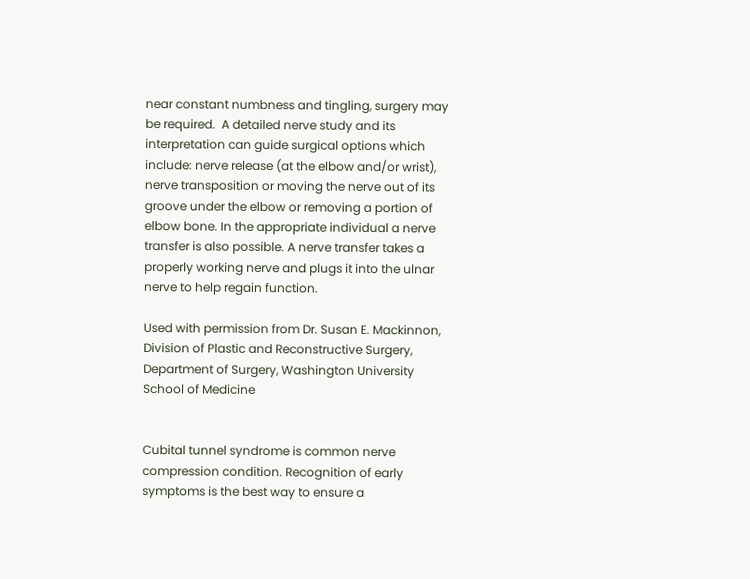near constant numbness and tingling, surgery may be required.  A detailed nerve study and its interpretation can guide surgical options which include: nerve release (at the elbow and/or wrist), nerve transposition or moving the nerve out of its groove under the elbow or removing a portion of elbow bone. In the appropriate individual a nerve transfer is also possible. A nerve transfer takes a properly working nerve and plugs it into the ulnar nerve to help regain function.

Used with permission from Dr. Susan E. Mackinnon, Division of Plastic and Reconstructive Surgery, Department of Surgery, Washington University School of Medicine


Cubital tunnel syndrome is common nerve compression condition. Recognition of early symptoms is the best way to ensure a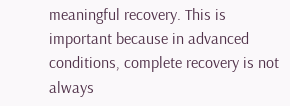meaningful recovery. This is important because in advanced conditions, complete recovery is not always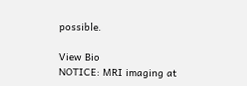possible.

View Bio
NOTICE: MRI imaging at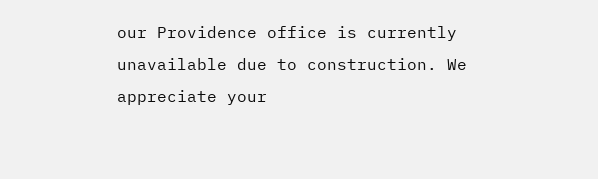our Providence office is currently unavailable due to construction. We appreciate your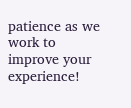patience as we work to improve your experience!